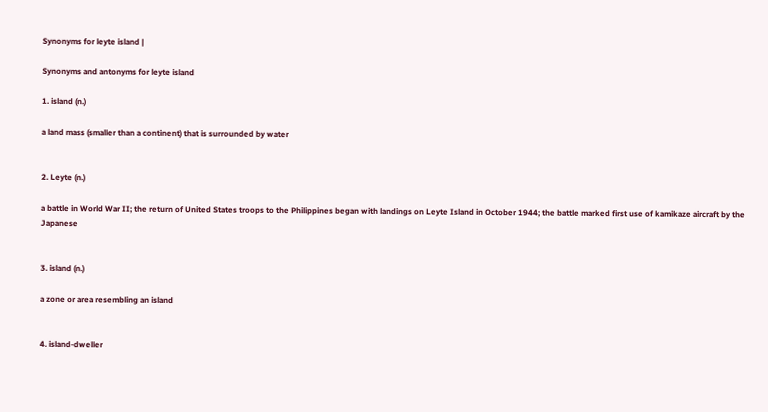Synonyms for leyte island |

Synonyms and antonyms for leyte island

1. island (n.)

a land mass (smaller than a continent) that is surrounded by water


2. Leyte (n.)

a battle in World War II; the return of United States troops to the Philippines began with landings on Leyte Island in October 1944; the battle marked first use of kamikaze aircraft by the Japanese


3. island (n.)

a zone or area resembling an island


4. island-dweller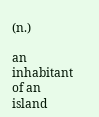(n.)

an inhabitant of an island